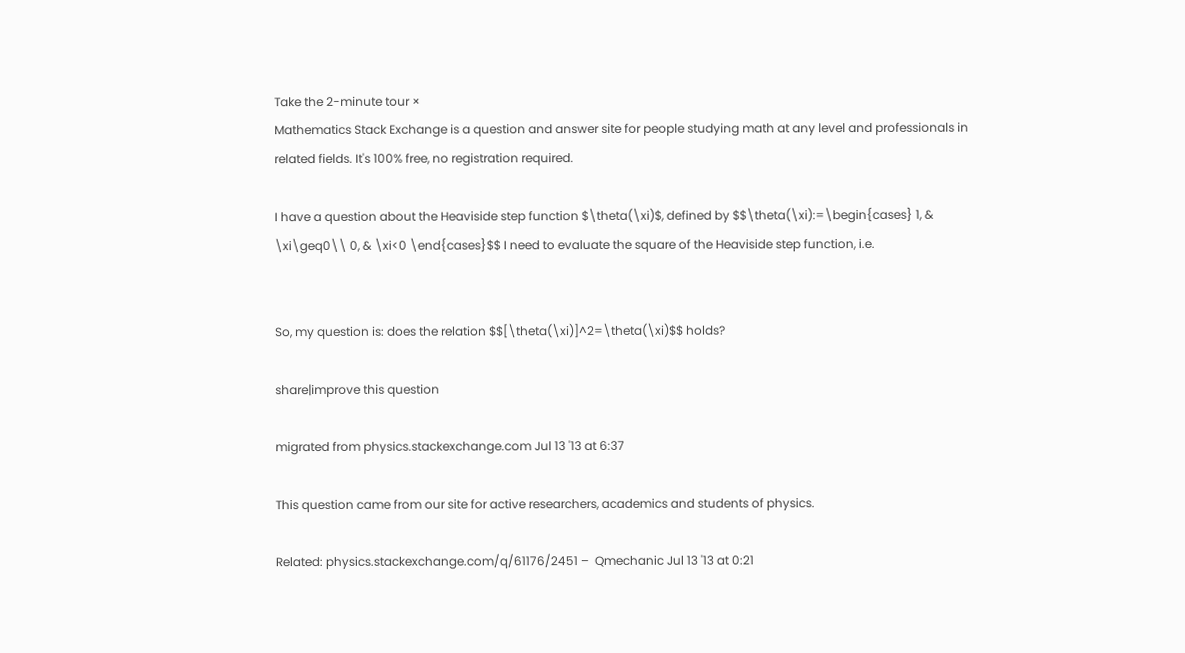Take the 2-minute tour ×
Mathematics Stack Exchange is a question and answer site for people studying math at any level and professionals in related fields. It's 100% free, no registration required.

I have a question about the Heaviside step function $\theta(\xi)$, defined by $$\theta(\xi):=\begin{cases} 1, & \xi\geq0\\ 0, & \xi<0 \end{cases}$$ I need to evaluate the square of the Heaviside step function, i.e.


So, my question is: does the relation $$[\theta(\xi)]^2=\theta(\xi)$$ holds?

share|improve this question

migrated from physics.stackexchange.com Jul 13 '13 at 6:37

This question came from our site for active researchers, academics and students of physics.

Related: physics.stackexchange.com/q/61176/2451 –  Qmechanic Jul 13 '13 at 0:21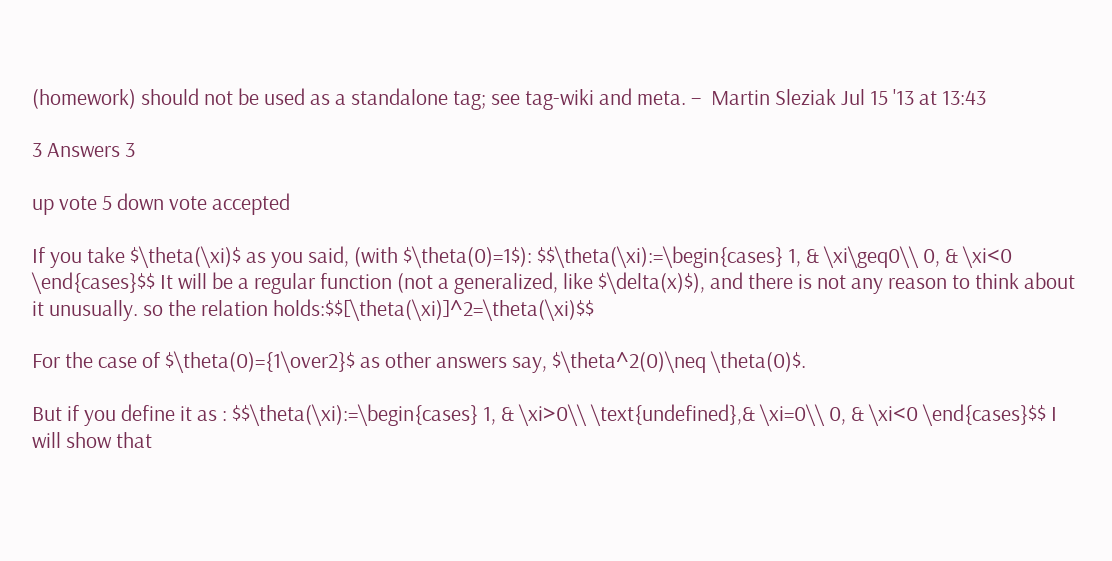(homework) should not be used as a standalone tag; see tag-wiki and meta. –  Martin Sleziak Jul 15 '13 at 13:43

3 Answers 3

up vote 5 down vote accepted

If you take $\theta(\xi)$ as you said, (with $\theta(0)=1$): $$\theta(\xi):=\begin{cases} 1, & \xi\geq0\\ 0, & \xi<0 \end{cases}$$ It will be a regular function (not a generalized, like $\delta(x)$), and there is not any reason to think about it unusually. so the relation holds:$$[\theta(\xi)]^2=\theta(\xi)$$

For the case of $\theta(0)={1\over2}$ as other answers say, $\theta^2(0)\neq \theta(0)$.

But if you define it as : $$\theta(\xi):=\begin{cases} 1, & \xi>0\\ \text{undefined},& \xi=0\\ 0, & \xi<0 \end{cases}$$ I will show that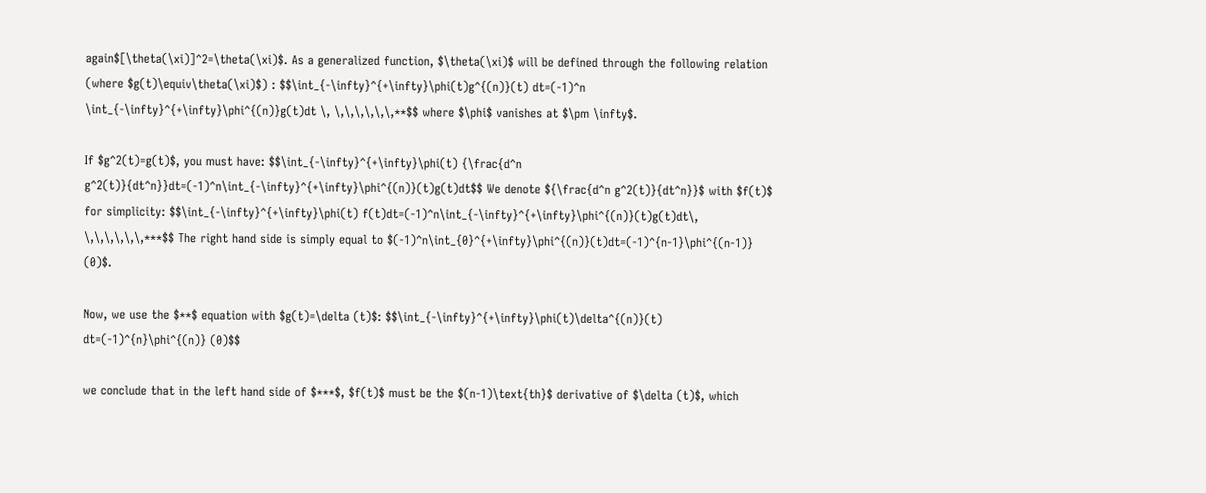again$[\theta(\xi)]^2=\theta(\xi)$. As a generalized function, $\theta(\xi)$ will be defined through the following relation (where $g(t)\equiv\theta(\xi)$) : $$\int_{-\infty}^{+\infty}\phi(t)g^{(n)}(t) dt=(-1)^n \int_{-\infty}^{+\infty}\phi^{(n)}g(t)dt \, \,\,\,\,\,\,**$$ where $\phi$ vanishes at $\pm \infty$.

If $g^2(t)=g(t)$, you must have: $$\int_{-\infty}^{+\infty}\phi(t) {\frac{d^n g^2(t)}{dt^n}}dt=(-1)^n\int_{-\infty}^{+\infty}\phi^{(n)}(t)g(t)dt$$ We denote ${\frac{d^n g^2(t)}{dt^n}}$ with $f(t)$ for simplicity: $$\int_{-\infty}^{+\infty}\phi(t) f(t)dt=(-1)^n\int_{-\infty}^{+\infty}\phi^{(n)}(t)g(t)dt\, \,\,\,\,\,\,***$$ The right hand side is simply equal to $(-1)^n\int_{0}^{+\infty}\phi^{(n)}(t)dt=(-1)^{n-1}\phi^{(n-1)} (0)$.

Now, we use the $**$ equation with $g(t)=\delta (t)$: $$\int_{-\infty}^{+\infty}\phi(t)\delta^{(n)}(t) dt=(-1)^{n}\phi^{(n)} (0)$$

we conclude that in the left hand side of $***$, $f(t)$ must be the $(n-1)\text{th}$ derivative of $\delta (t)$, which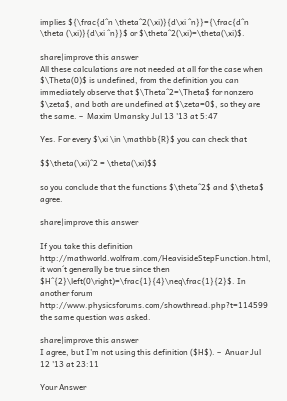implies ${\frac{d^n \theta^2(\xi)}{d\xi ^n}}={\frac{d^n \theta (\xi)}{d\xi ^n}}$ or $\theta^2(\xi)=\theta(\xi)$.

share|improve this answer
All these calculations are not needed at all for the case when $\Theta(0)$ is undefined, from the definition you can immediately observe that $\Theta^2=\Theta$ for nonzero $\zeta$, and both are undefined at $\zeta=0$, so they are the same. –  Maxim Umansky Jul 13 '13 at 5:47

Yes. For every $\xi \in \mathbb{R}$ you can check that

$$\theta(\xi)^2 = \theta(\xi)$$

so you conclude that the functions $\theta^2$ and $\theta$ agree.

share|improve this answer

If you take this definition http://mathworld.wolfram.com/HeavisideStepFunction.html, it won´t generally be true since then $H^{2}\left(0\right)=\frac{1}{4}\neq\frac{1}{2}$. In another forum http://www.physicsforums.com/showthread.php?t=114599 the same question was asked.

share|improve this answer
I agree, but I'm not using this definition ($H$). –  Anuar Jul 12 '13 at 23:11

Your Answer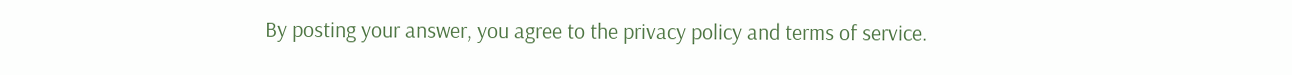By posting your answer, you agree to the privacy policy and terms of service.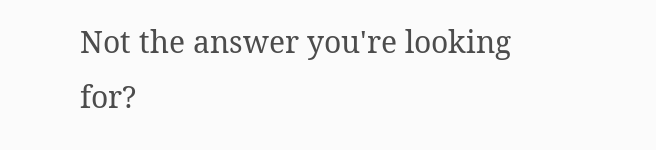Not the answer you're looking for?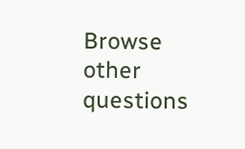Browse other questions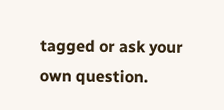tagged or ask your own question.